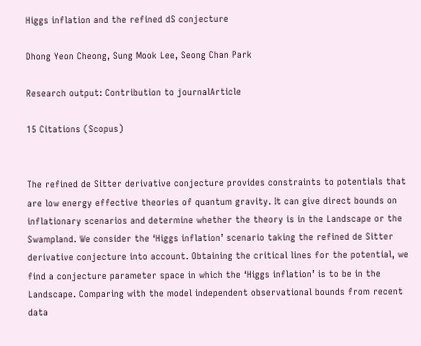Higgs inflation and the refined dS conjecture

Dhong Yeon Cheong, Sung Mook Lee, Seong Chan Park

Research output: Contribution to journalArticle

15 Citations (Scopus)


The refined de Sitter derivative conjecture provides constraints to potentials that are low energy effective theories of quantum gravity. It can give direct bounds on inflationary scenarios and determine whether the theory is in the Landscape or the Swampland. We consider the ‘Higgs inflation’ scenario taking the refined de Sitter derivative conjecture into account. Obtaining the critical lines for the potential, we find a conjecture parameter space in which the ‘Higgs inflation’ is to be in the Landscape. Comparing with the model independent observational bounds from recent data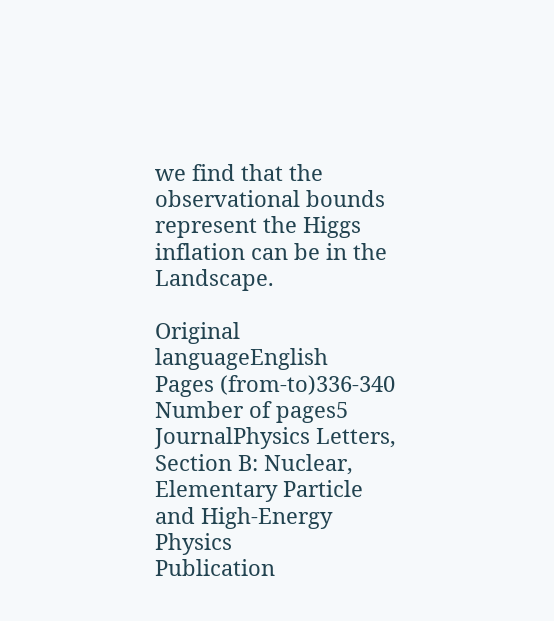we find that the observational bounds represent the Higgs inflation can be in the Landscape.

Original languageEnglish
Pages (from-to)336-340
Number of pages5
JournalPhysics Letters, Section B: Nuclear, Elementary Particle and High-Energy Physics
Publication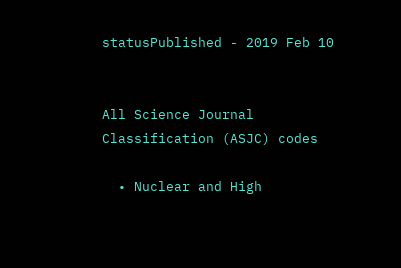statusPublished - 2019 Feb 10


All Science Journal Classification (ASJC) codes

  • Nuclear and High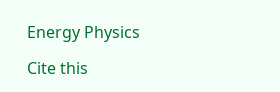Energy Physics

Cite this